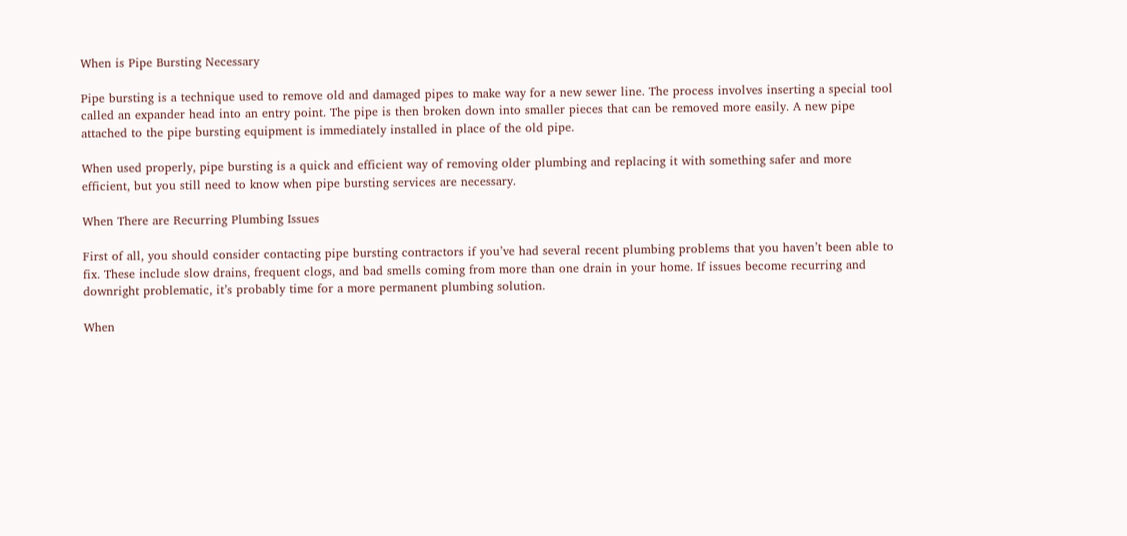When is Pipe Bursting Necessary

Pipe bursting is a technique used to remove old and damaged pipes to make way for a new sewer line. The process involves inserting a special tool called an expander head into an entry point. The pipe is then broken down into smaller pieces that can be removed more easily. A new pipe attached to the pipe bursting equipment is immediately installed in place of the old pipe.

When used properly, pipe bursting is a quick and efficient way of removing older plumbing and replacing it with something safer and more efficient, but you still need to know when pipe bursting services are necessary.

When There are Recurring Plumbing Issues

First of all, you should consider contacting pipe bursting contractors if you’ve had several recent plumbing problems that you haven’t been able to fix. These include slow drains, frequent clogs, and bad smells coming from more than one drain in your home. If issues become recurring and downright problematic, it’s probably time for a more permanent plumbing solution.

When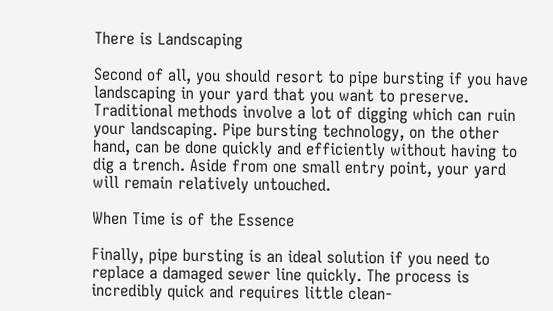There is Landscaping

Second of all, you should resort to pipe bursting if you have landscaping in your yard that you want to preserve. Traditional methods involve a lot of digging which can ruin your landscaping. Pipe bursting technology, on the other hand, can be done quickly and efficiently without having to dig a trench. Aside from one small entry point, your yard will remain relatively untouched.

When Time is of the Essence

Finally, pipe bursting is an ideal solution if you need to replace a damaged sewer line quickly. The process is incredibly quick and requires little clean-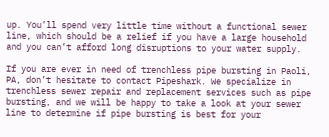up. You’ll spend very little time without a functional sewer line, which should be a relief if you have a large household and you can’t afford long disruptions to your water supply.

If you are ever in need of trenchless pipe bursting in Paoli, PA, don’t hesitate to contact Pipeshark. We specialize in trenchless sewer repair and replacement services such as pipe bursting, and we will be happy to take a look at your sewer line to determine if pipe bursting is best for your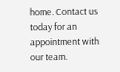home. Contact us today for an appointment with our team.